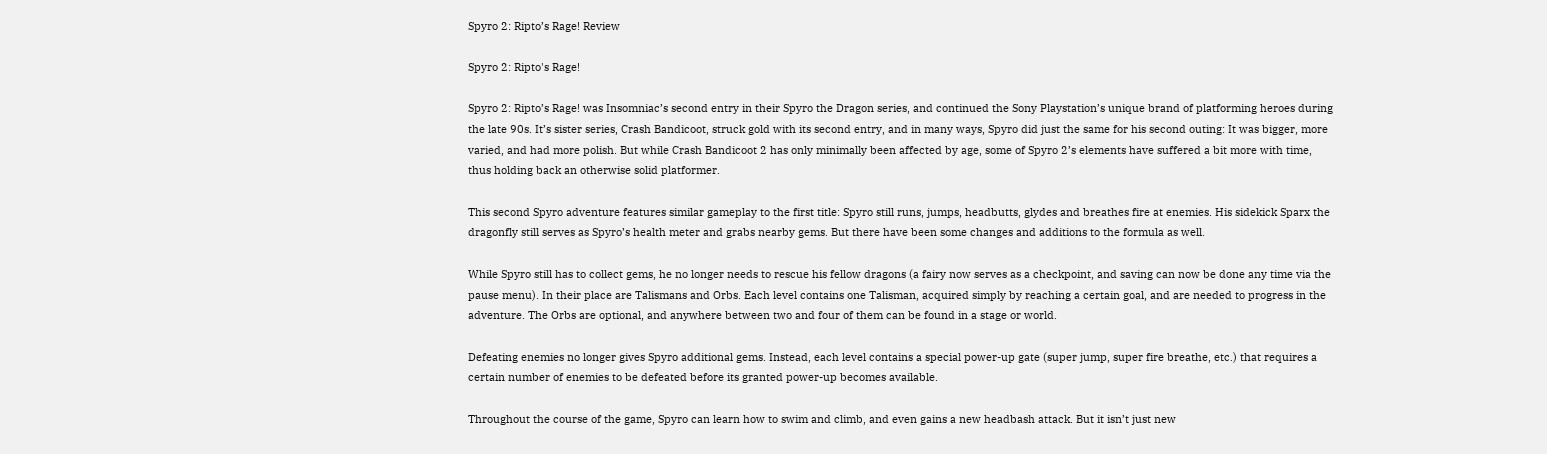Spyro 2: Ripto’s Rage! Review

Spyro 2: Ripto's Rage!

Spyro 2: Ripto’s Rage! was Insomniac’s second entry in their Spyro the Dragon series, and continued the Sony Playstation’s unique brand of platforming heroes during the late 90s. It’s sister series, Crash Bandicoot, struck gold with its second entry, and in many ways, Spyro did just the same for his second outing: It was bigger, more varied, and had more polish. But while Crash Bandicoot 2 has only minimally been affected by age, some of Spyro 2’s elements have suffered a bit more with time, thus holding back an otherwise solid platformer.

This second Spyro adventure features similar gameplay to the first title: Spyro still runs, jumps, headbutts, glydes and breathes fire at enemies. His sidekick Sparx the dragonfly still serves as Spyro’s health meter and grabs nearby gems. But there have been some changes and additions to the formula as well.

While Spyro still has to collect gems, he no longer needs to rescue his fellow dragons (a fairy now serves as a checkpoint, and saving can now be done any time via the pause menu). In their place are Talismans and Orbs. Each level contains one Talisman, acquired simply by reaching a certain goal, and are needed to progress in the adventure. The Orbs are optional, and anywhere between two and four of them can be found in a stage or world.

Defeating enemies no longer gives Spyro additional gems. Instead, each level contains a special power-up gate (super jump, super fire breathe, etc.) that requires a certain number of enemies to be defeated before its granted power-up becomes available.

Throughout the course of the game, Spyro can learn how to swim and climb, and even gains a new headbash attack. But it isn’t just new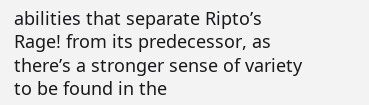abilities that separate Ripto’s Rage! from its predecessor, as there’s a stronger sense of variety to be found in the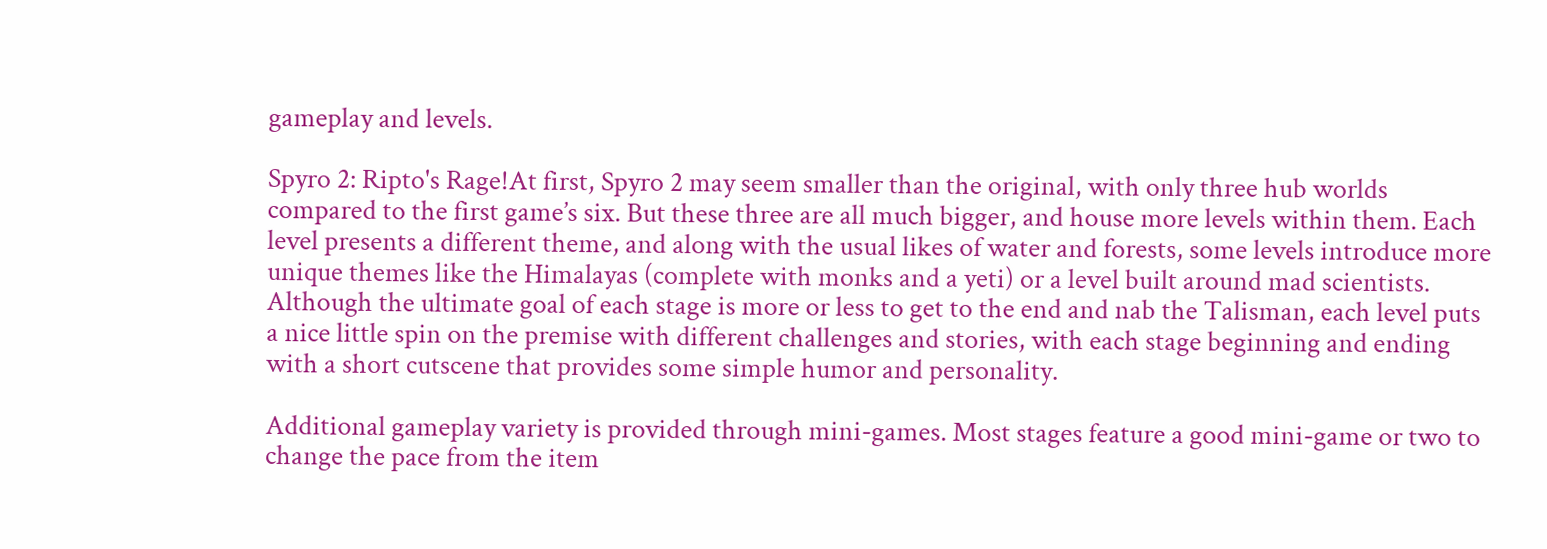gameplay and levels.

Spyro 2: Ripto's Rage!At first, Spyro 2 may seem smaller than the original, with only three hub worlds compared to the first game’s six. But these three are all much bigger, and house more levels within them. Each level presents a different theme, and along with the usual likes of water and forests, some levels introduce more unique themes like the Himalayas (complete with monks and a yeti) or a level built around mad scientists. Although the ultimate goal of each stage is more or less to get to the end and nab the Talisman, each level puts a nice little spin on the premise with different challenges and stories, with each stage beginning and ending with a short cutscene that provides some simple humor and personality.

Additional gameplay variety is provided through mini-games. Most stages feature a good mini-game or two to change the pace from the item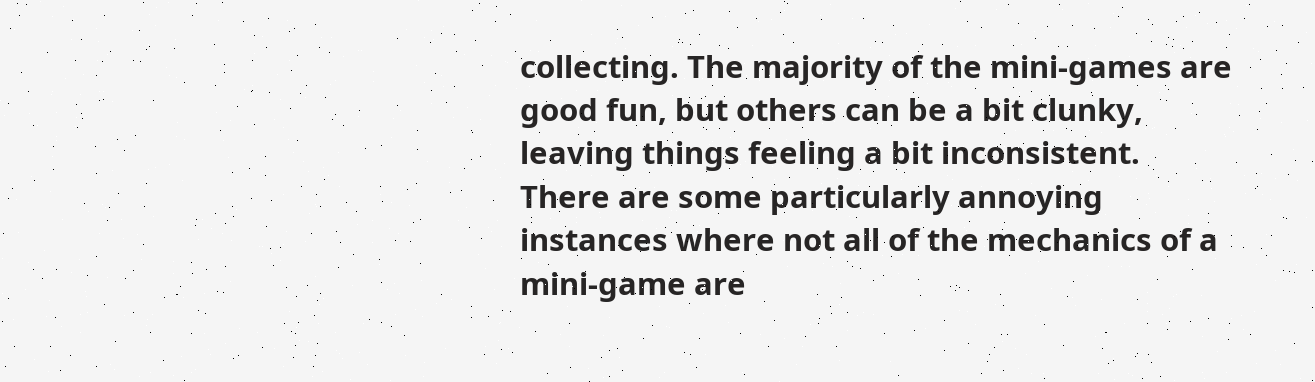collecting. The majority of the mini-games are good fun, but others can be a bit clunky, leaving things feeling a bit inconsistent. There are some particularly annoying instances where not all of the mechanics of a mini-game are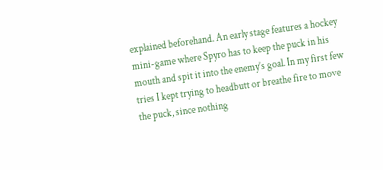explained beforehand. An early stage features a hockey mini-game where Spyro has to keep the puck in his mouth and spit it into the enemy’s goal. In my first few tries I kept trying to headbutt or breathe fire to move the puck, since nothing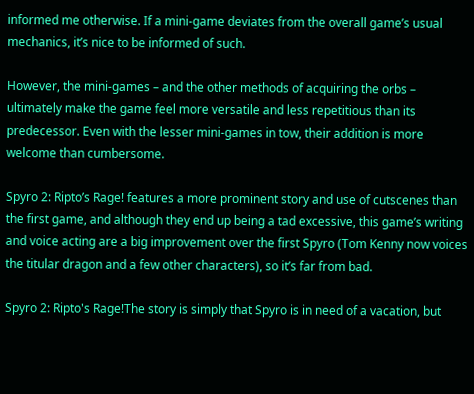informed me otherwise. If a mini-game deviates from the overall game’s usual mechanics, it’s nice to be informed of such.

However, the mini-games – and the other methods of acquiring the orbs – ultimately make the game feel more versatile and less repetitious than its predecessor. Even with the lesser mini-games in tow, their addition is more welcome than cumbersome.

Spyro 2: Ripto’s Rage! features a more prominent story and use of cutscenes than the first game, and although they end up being a tad excessive, this game’s writing and voice acting are a big improvement over the first Spyro (Tom Kenny now voices the titular dragon and a few other characters), so it’s far from bad.

Spyro 2: Ripto's Rage!The story is simply that Spyro is in need of a vacation, but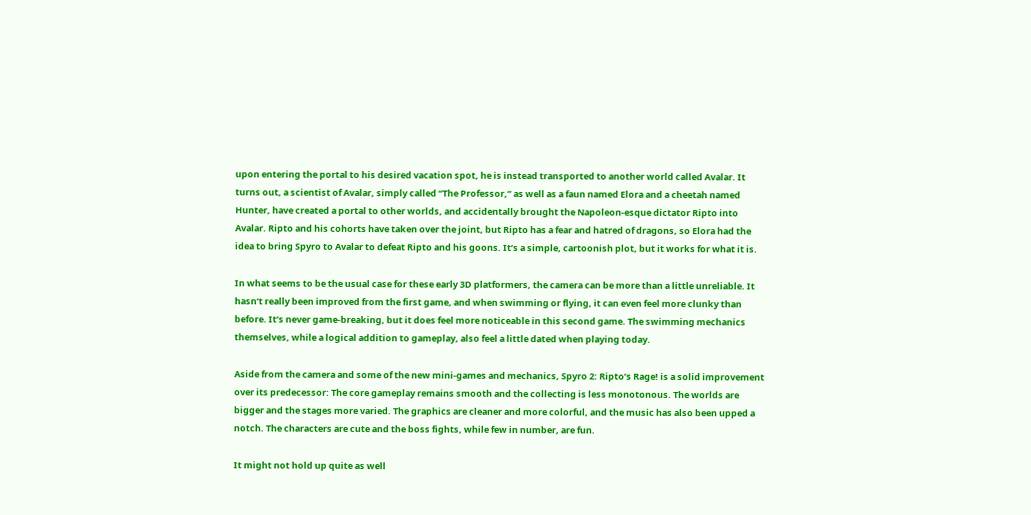upon entering the portal to his desired vacation spot, he is instead transported to another world called Avalar. It turns out, a scientist of Avalar, simply called “The Professor,” as well as a faun named Elora and a cheetah named Hunter, have created a portal to other worlds, and accidentally brought the Napoleon-esque dictator Ripto into Avalar. Ripto and his cohorts have taken over the joint, but Ripto has a fear and hatred of dragons, so Elora had the idea to bring Spyro to Avalar to defeat Ripto and his goons. It’s a simple, cartoonish plot, but it works for what it is.

In what seems to be the usual case for these early 3D platformers, the camera can be more than a little unreliable. It hasn’t really been improved from the first game, and when swimming or flying, it can even feel more clunky than before. It’s never game-breaking, but it does feel more noticeable in this second game. The swimming mechanics themselves, while a logical addition to gameplay, also feel a little dated when playing today.

Aside from the camera and some of the new mini-games and mechanics, Spyro 2: Ripto’s Rage! is a solid improvement over its predecessor: The core gameplay remains smooth and the collecting is less monotonous. The worlds are bigger and the stages more varied. The graphics are cleaner and more colorful, and the music has also been upped a notch. The characters are cute and the boss fights, while few in number, are fun.

It might not hold up quite as well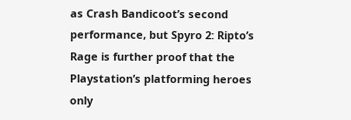as Crash Bandicoot’s second performance, but Spyro 2: Ripto’s Rage is further proof that the Playstation’s platforming heroes only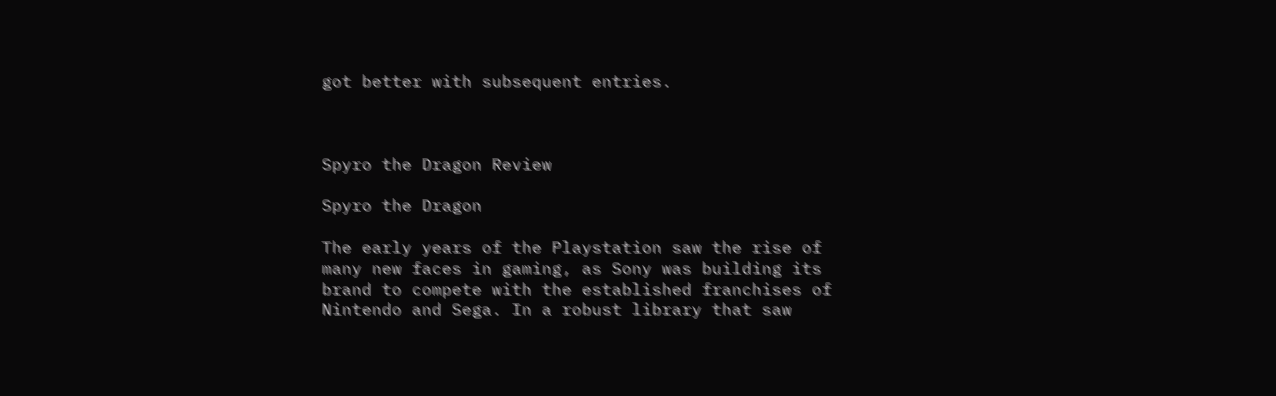got better with subsequent entries.



Spyro the Dragon Review

Spyro the Dragon

The early years of the Playstation saw the rise of many new faces in gaming, as Sony was building its brand to compete with the established franchises of Nintendo and Sega. In a robust library that saw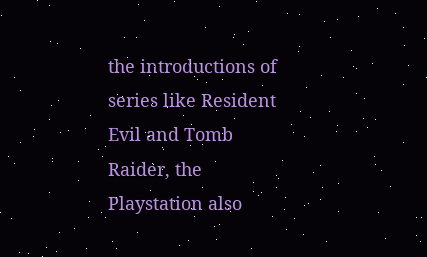the introductions of series like Resident Evil and Tomb Raider, the Playstation also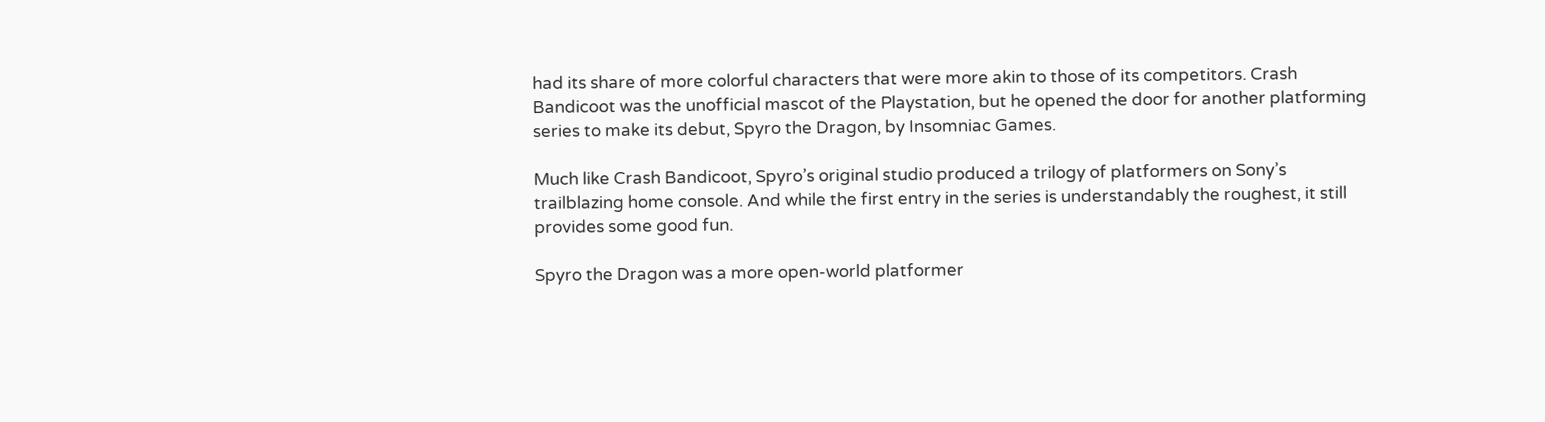had its share of more colorful characters that were more akin to those of its competitors. Crash Bandicoot was the unofficial mascot of the Playstation, but he opened the door for another platforming series to make its debut, Spyro the Dragon, by Insomniac Games.

Much like Crash Bandicoot, Spyro’s original studio produced a trilogy of platformers on Sony’s trailblazing home console. And while the first entry in the series is understandably the roughest, it still provides some good fun.

Spyro the Dragon was a more open-world platformer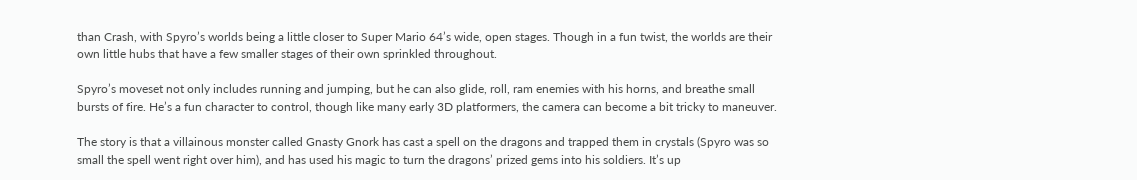than Crash, with Spyro’s worlds being a little closer to Super Mario 64’s wide, open stages. Though in a fun twist, the worlds are their own little hubs that have a few smaller stages of their own sprinkled throughout.

Spyro’s moveset not only includes running and jumping, but he can also glide, roll, ram enemies with his horns, and breathe small bursts of fire. He’s a fun character to control, though like many early 3D platformers, the camera can become a bit tricky to maneuver.

The story is that a villainous monster called Gnasty Gnork has cast a spell on the dragons and trapped them in crystals (Spyro was so small the spell went right over him), and has used his magic to turn the dragons’ prized gems into his soldiers. It’s up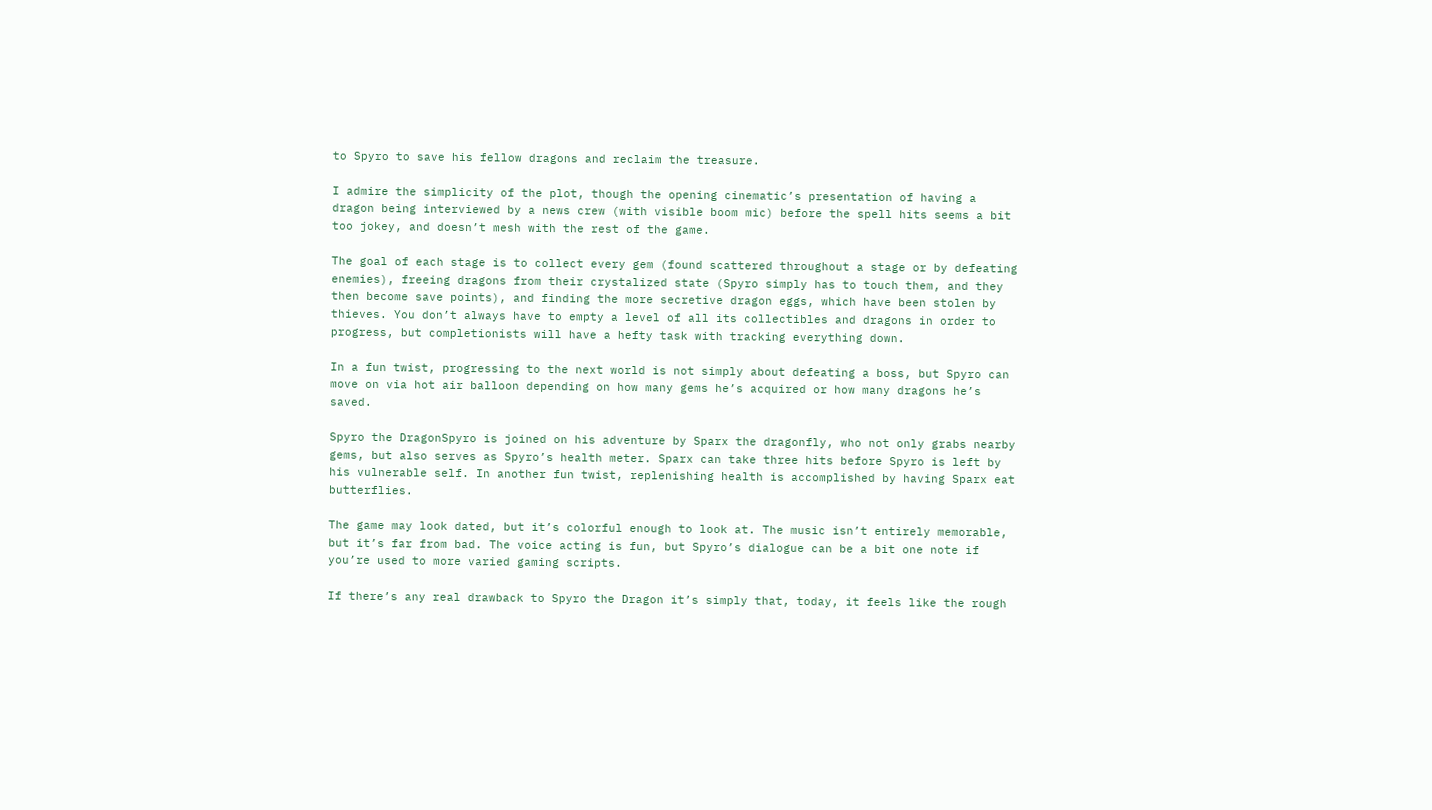to Spyro to save his fellow dragons and reclaim the treasure.

I admire the simplicity of the plot, though the opening cinematic’s presentation of having a dragon being interviewed by a news crew (with visible boom mic) before the spell hits seems a bit too jokey, and doesn’t mesh with the rest of the game.

The goal of each stage is to collect every gem (found scattered throughout a stage or by defeating enemies), freeing dragons from their crystalized state (Spyro simply has to touch them, and they then become save points), and finding the more secretive dragon eggs, which have been stolen by thieves. You don’t always have to empty a level of all its collectibles and dragons in order to progress, but completionists will have a hefty task with tracking everything down.

In a fun twist, progressing to the next world is not simply about defeating a boss, but Spyro can move on via hot air balloon depending on how many gems he’s acquired or how many dragons he’s saved.

Spyro the DragonSpyro is joined on his adventure by Sparx the dragonfly, who not only grabs nearby gems, but also serves as Spyro’s health meter. Sparx can take three hits before Spyro is left by his vulnerable self. In another fun twist, replenishing health is accomplished by having Sparx eat butterflies.

The game may look dated, but it’s colorful enough to look at. The music isn’t entirely memorable, but it’s far from bad. The voice acting is fun, but Spyro’s dialogue can be a bit one note if you’re used to more varied gaming scripts.

If there’s any real drawback to Spyro the Dragon it’s simply that, today, it feels like the rough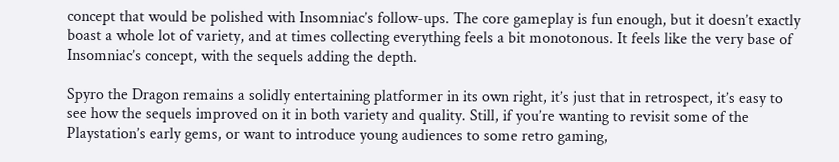concept that would be polished with Insomniac’s follow-ups. The core gameplay is fun enough, but it doesn’t exactly boast a whole lot of variety, and at times collecting everything feels a bit monotonous. It feels like the very base of Insomniac’s concept, with the sequels adding the depth.

Spyro the Dragon remains a solidly entertaining platformer in its own right, it’s just that in retrospect, it’s easy to see how the sequels improved on it in both variety and quality. Still, if you’re wanting to revisit some of the Playstation’s early gems, or want to introduce young audiences to some retro gaming,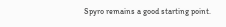Spyro remains a good starting point.